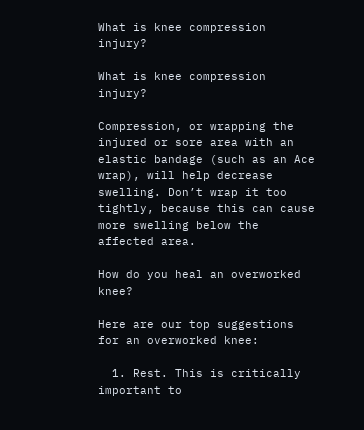What is knee compression injury?

What is knee compression injury?

Compression, or wrapping the injured or sore area with an elastic bandage (such as an Ace wrap), will help decrease swelling. Don’t wrap it too tightly, because this can cause more swelling below the affected area.

How do you heal an overworked knee?

Here are our top suggestions for an overworked knee:

  1. Rest. This is critically important to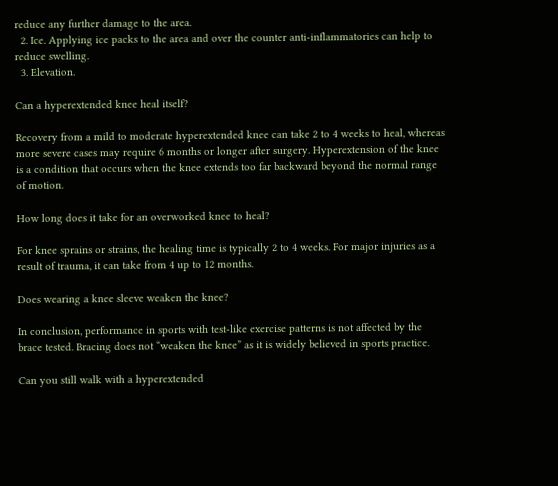reduce any further damage to the area.
  2. Ice. Applying ice packs to the area and over the counter anti-inflammatories can help to reduce swelling.
  3. Elevation.

Can a hyperextended knee heal itself?

Recovery from a mild to moderate hyperextended knee can take 2 to 4 weeks to heal, whereas more severe cases may require 6 months or longer after surgery. Hyperextension of the knee is a condition that occurs when the knee extends too far backward beyond the normal range of motion.

How long does it take for an overworked knee to heal?

For knee sprains or strains, the healing time is typically 2 to 4 weeks. For major injuries as a result of trauma, it can take from 4 up to 12 months.

Does wearing a knee sleeve weaken the knee?

In conclusion, performance in sports with test-like exercise patterns is not affected by the brace tested. Bracing does not “weaken the knee” as it is widely believed in sports practice.

Can you still walk with a hyperextended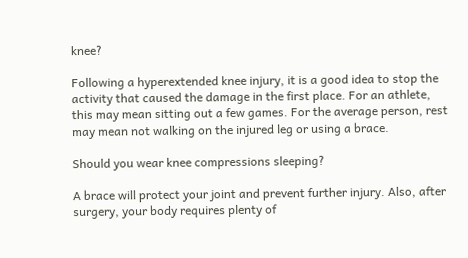knee?

Following a hyperextended knee injury, it is a good idea to stop the activity that caused the damage in the first place. For an athlete, this may mean sitting out a few games. For the average person, rest may mean not walking on the injured leg or using a brace.

Should you wear knee compressions sleeping?

A brace will protect your joint and prevent further injury. Also, after surgery, your body requires plenty of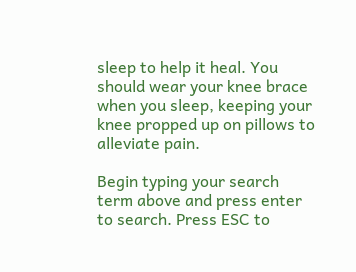sleep to help it heal. You should wear your knee brace when you sleep, keeping your knee propped up on pillows to alleviate pain.

Begin typing your search term above and press enter to search. Press ESC to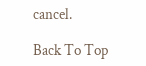cancel.

Back To Top